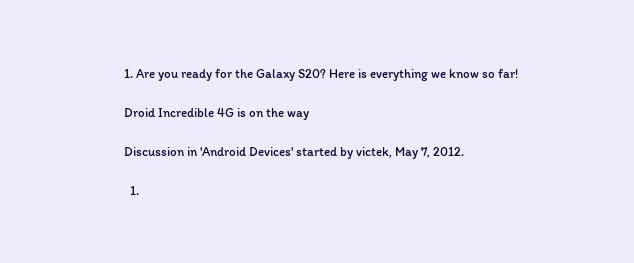1. Are you ready for the Galaxy S20? Here is everything we know so far!

Droid Incredible 4G is on the way

Discussion in 'Android Devices' started by victek, May 7, 2012.

  1.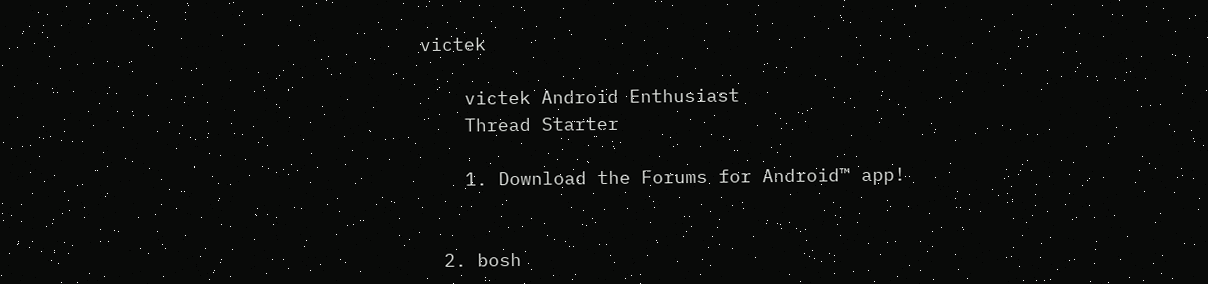victek

    victek Android Enthusiast
    Thread Starter

    1. Download the Forums for Android™ app!


  2. bosh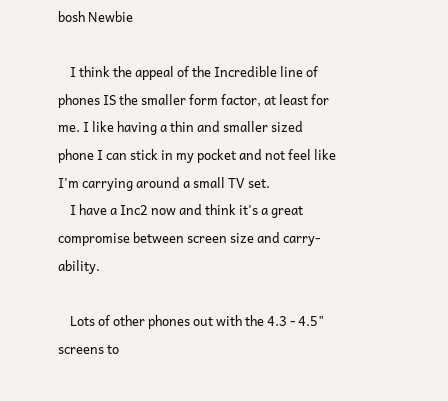bosh Newbie

    I think the appeal of the Incredible line of phones IS the smaller form factor, at least for me. I like having a thin and smaller sized phone I can stick in my pocket and not feel like I'm carrying around a small TV set.
    I have a Inc2 now and think it's a great compromise between screen size and carry-ability.

    Lots of other phones out with the 4.3 - 4.5" screens to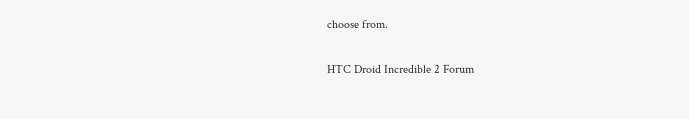choose from.

HTC Droid Incredible 2 Forum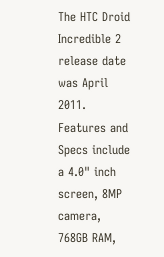The HTC Droid Incredible 2 release date was April 2011. Features and Specs include a 4.0" inch screen, 8MP camera, 768GB RAM,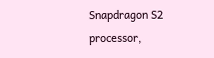Snapdragon S2 processor,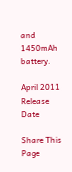and 1450mAh battery.

April 2011
Release Date

Share This Page